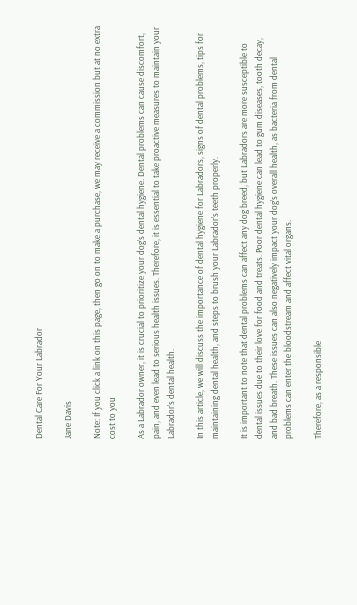Dental Care For Your Labrador

Jane Davis

Note: If you click a link on this page, then go on to make a purchase, we may receive a commission but at no extra cost to you

As a Labrador owner, it is crucial to prioritize your dog’s dental hygiene. Dental problems can cause discomfort, pain, and even lead to serious health issues. Therefore, it is essential to take proactive measures to maintain your Labrador’s dental health.

In this article, we will discuss the importance of dental hygiene for Labradors, signs of dental problems, tips for maintaining dental health, and steps to brush your Labrador’s teeth properly.

It is important to note that dental problems can affect any dog breed, but Labradors are more susceptible to dental issues due to their love for food and treats. Poor dental hygiene can lead to gum diseases, tooth decay, and bad breath. These issues can also negatively impact your dog’s overall health, as bacteria from dental problems can enter the bloodstream and affect vital organs.

Therefore, as a responsible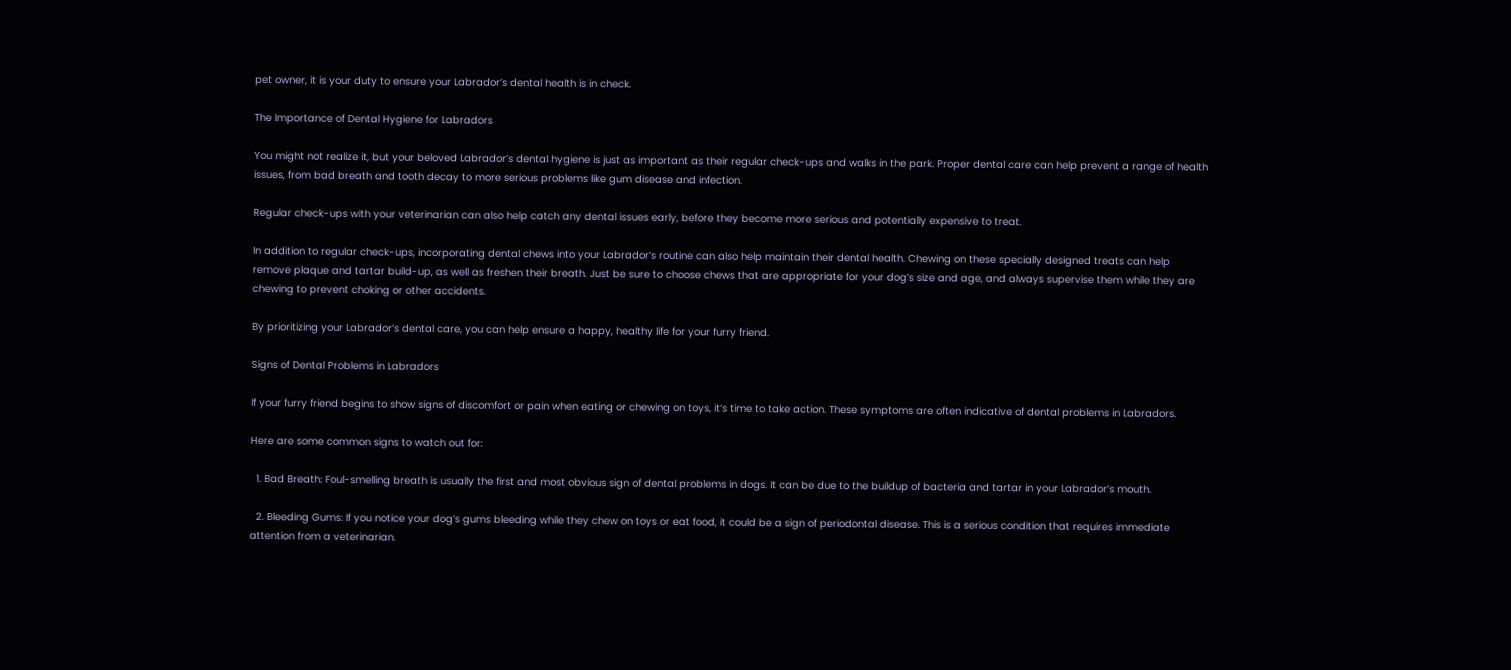pet owner, it is your duty to ensure your Labrador’s dental health is in check.

The Importance of Dental Hygiene for Labradors

You might not realize it, but your beloved Labrador’s dental hygiene is just as important as their regular check-ups and walks in the park. Proper dental care can help prevent a range of health issues, from bad breath and tooth decay to more serious problems like gum disease and infection.

Regular check-ups with your veterinarian can also help catch any dental issues early, before they become more serious and potentially expensive to treat.

In addition to regular check-ups, incorporating dental chews into your Labrador’s routine can also help maintain their dental health. Chewing on these specially designed treats can help remove plaque and tartar build-up, as well as freshen their breath. Just be sure to choose chews that are appropriate for your dog’s size and age, and always supervise them while they are chewing to prevent choking or other accidents.

By prioritizing your Labrador’s dental care, you can help ensure a happy, healthy life for your furry friend.

Signs of Dental Problems in Labradors

If your furry friend begins to show signs of discomfort or pain when eating or chewing on toys, it’s time to take action. These symptoms are often indicative of dental problems in Labradors.

Here are some common signs to watch out for:

  1. Bad Breath: Foul-smelling breath is usually the first and most obvious sign of dental problems in dogs. It can be due to the buildup of bacteria and tartar in your Labrador’s mouth.

  2. Bleeding Gums: If you notice your dog’s gums bleeding while they chew on toys or eat food, it could be a sign of periodontal disease. This is a serious condition that requires immediate attention from a veterinarian.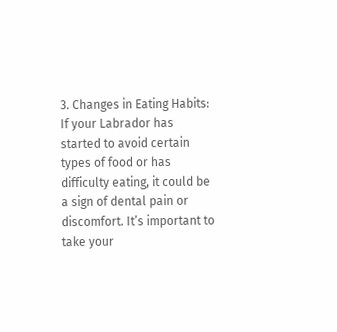3. Changes in Eating Habits: If your Labrador has started to avoid certain types of food or has difficulty eating, it could be a sign of dental pain or discomfort. It’s important to take your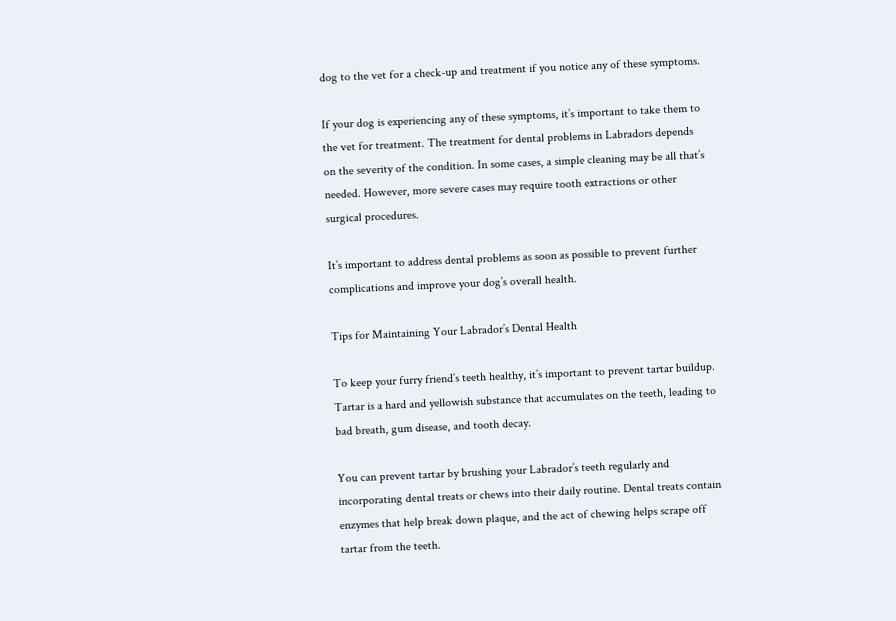dog to the vet for a check-up and treatment if you notice any of these symptoms.

If your dog is experiencing any of these symptoms, it’s important to take them to the vet for treatment. The treatment for dental problems in Labradors depends on the severity of the condition. In some cases, a simple cleaning may be all that’s needed. However, more severe cases may require tooth extractions or other surgical procedures.

It’s important to address dental problems as soon as possible to prevent further complications and improve your dog’s overall health.

Tips for Maintaining Your Labrador’s Dental Health

To keep your furry friend’s teeth healthy, it’s important to prevent tartar buildup. Tartar is a hard and yellowish substance that accumulates on the teeth, leading to bad breath, gum disease, and tooth decay.

You can prevent tartar by brushing your Labrador’s teeth regularly and incorporating dental treats or chews into their daily routine. Dental treats contain enzymes that help break down plaque, and the act of chewing helps scrape off tartar from the teeth.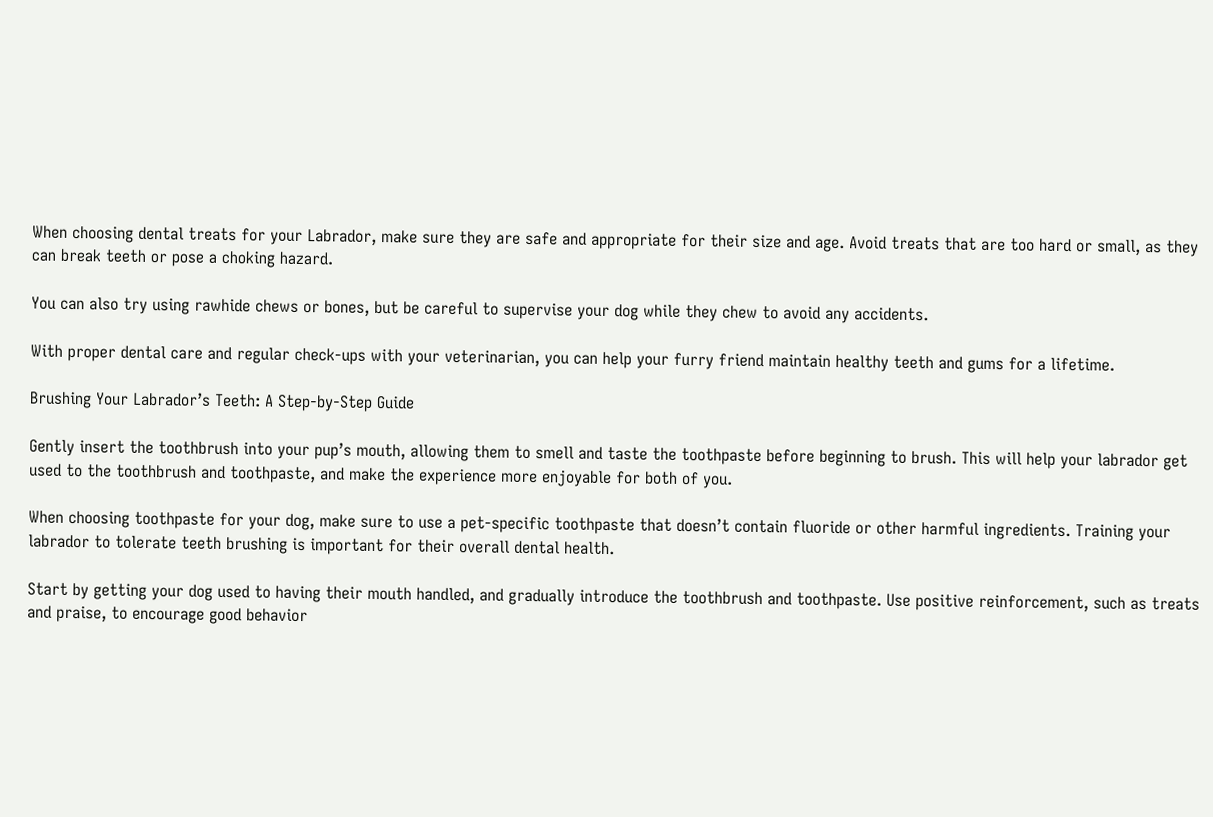When choosing dental treats for your Labrador, make sure they are safe and appropriate for their size and age. Avoid treats that are too hard or small, as they can break teeth or pose a choking hazard.

You can also try using rawhide chews or bones, but be careful to supervise your dog while they chew to avoid any accidents.

With proper dental care and regular check-ups with your veterinarian, you can help your furry friend maintain healthy teeth and gums for a lifetime.

Brushing Your Labrador’s Teeth: A Step-by-Step Guide

Gently insert the toothbrush into your pup’s mouth, allowing them to smell and taste the toothpaste before beginning to brush. This will help your labrador get used to the toothbrush and toothpaste, and make the experience more enjoyable for both of you.

When choosing toothpaste for your dog, make sure to use a pet-specific toothpaste that doesn’t contain fluoride or other harmful ingredients. Training your labrador to tolerate teeth brushing is important for their overall dental health.

Start by getting your dog used to having their mouth handled, and gradually introduce the toothbrush and toothpaste. Use positive reinforcement, such as treats and praise, to encourage good behavior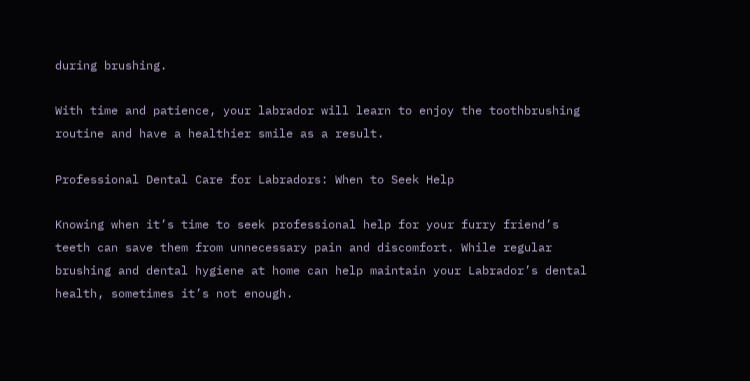during brushing.

With time and patience, your labrador will learn to enjoy the toothbrushing routine and have a healthier smile as a result.

Professional Dental Care for Labradors: When to Seek Help

Knowing when it’s time to seek professional help for your furry friend’s teeth can save them from unnecessary pain and discomfort. While regular brushing and dental hygiene at home can help maintain your Labrador’s dental health, sometimes it’s not enough.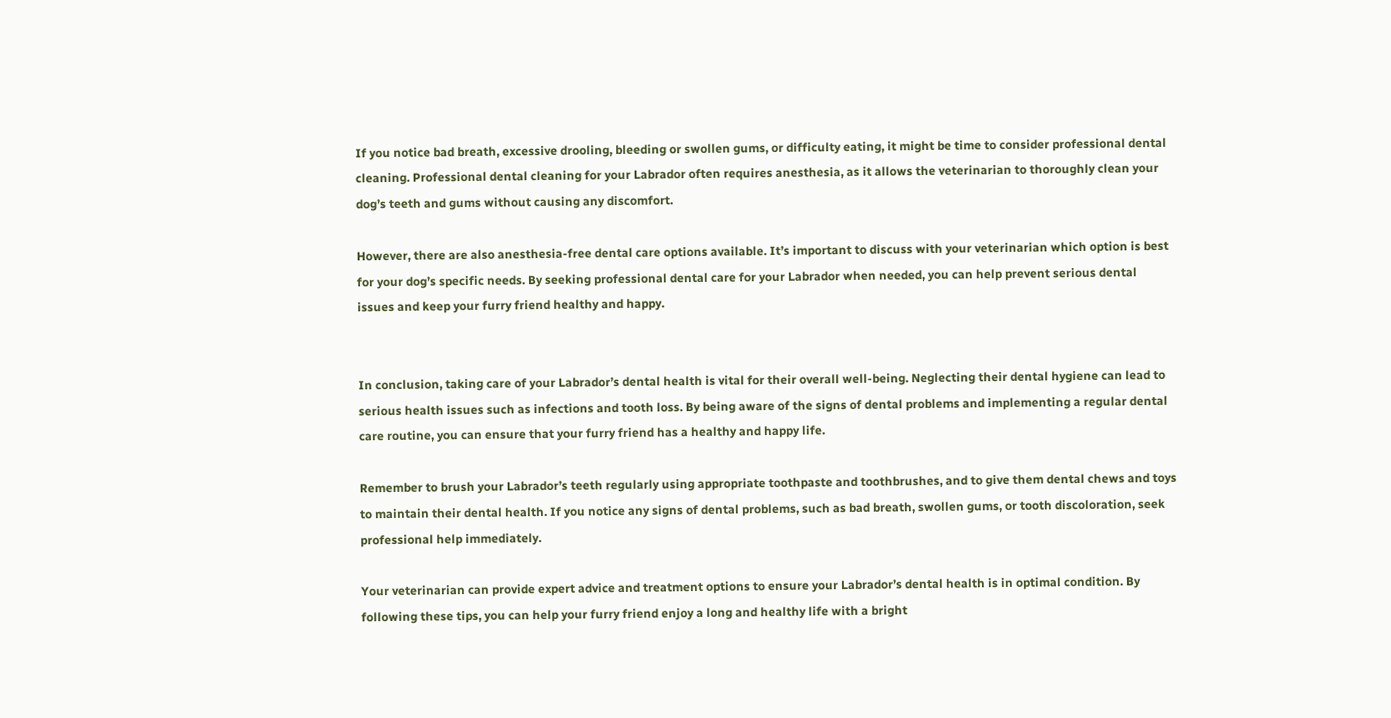If you notice bad breath, excessive drooling, bleeding or swollen gums, or difficulty eating, it might be time to consider professional dental cleaning. Professional dental cleaning for your Labrador often requires anesthesia, as it allows the veterinarian to thoroughly clean your dog’s teeth and gums without causing any discomfort.

However, there are also anesthesia-free dental care options available. It’s important to discuss with your veterinarian which option is best for your dog’s specific needs. By seeking professional dental care for your Labrador when needed, you can help prevent serious dental issues and keep your furry friend healthy and happy.


In conclusion, taking care of your Labrador’s dental health is vital for their overall well-being. Neglecting their dental hygiene can lead to serious health issues such as infections and tooth loss. By being aware of the signs of dental problems and implementing a regular dental care routine, you can ensure that your furry friend has a healthy and happy life.

Remember to brush your Labrador’s teeth regularly using appropriate toothpaste and toothbrushes, and to give them dental chews and toys to maintain their dental health. If you notice any signs of dental problems, such as bad breath, swollen gums, or tooth discoloration, seek professional help immediately.

Your veterinarian can provide expert advice and treatment options to ensure your Labrador’s dental health is in optimal condition. By following these tips, you can help your furry friend enjoy a long and healthy life with a bright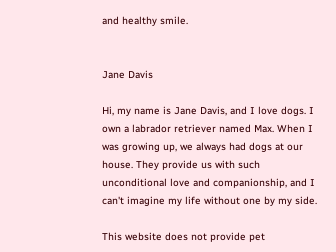and healthy smile.


Jane Davis

Hi, my name is Jane Davis, and I love dogs. I own a labrador retriever named Max. When I was growing up, we always had dogs at our house. They provide us with such unconditional love and companionship, and I can't imagine my life without one by my side.

This website does not provide pet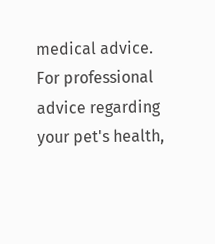medical advice. For professional advice regarding your pet's health,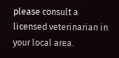please consult a licensed veterinarian in your local area.